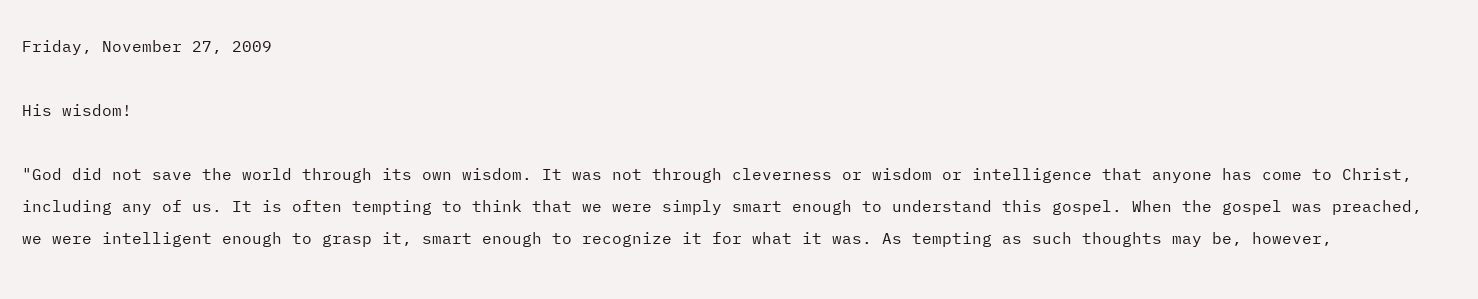Friday, November 27, 2009

His wisdom!

"God did not save the world through its own wisdom. It was not through cleverness or wisdom or intelligence that anyone has come to Christ, including any of us. It is often tempting to think that we were simply smart enough to understand this gospel. When the gospel was preached, we were intelligent enough to grasp it, smart enough to recognize it for what it was. As tempting as such thoughts may be, however,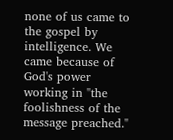none of us came to the gospel by intelligence. We came because of God's power working in "the foolishness of the message preached."